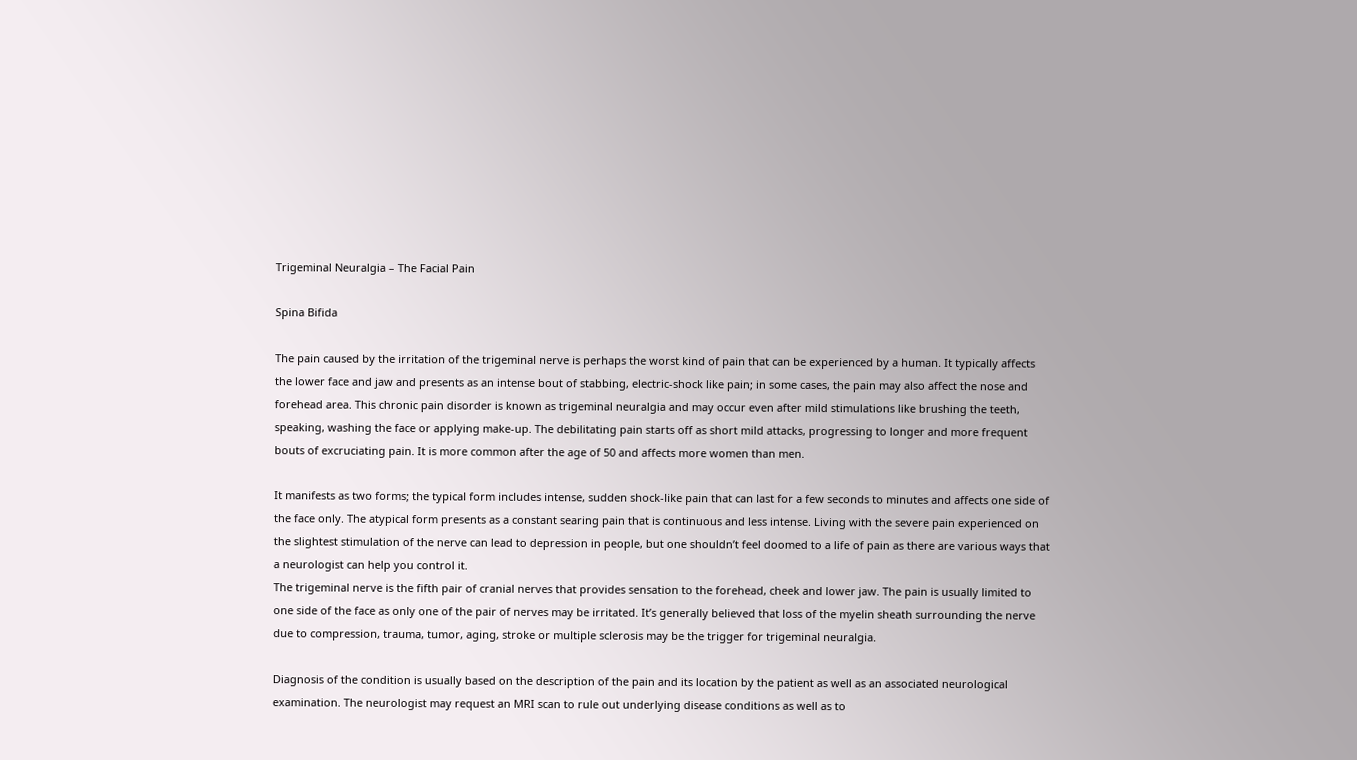Trigeminal Neuralgia – The Facial Pain

Spina Bifida

The pain caused by the irritation of the trigeminal nerve is perhaps the worst kind of pain that can be experienced by a human. It typically affects the lower face and jaw and presents as an intense bout of stabbing, electric-shock like pain; in some cases, the pain may also affect the nose and forehead area. This chronic pain disorder is known as trigeminal neuralgia and may occur even after mild stimulations like brushing the teeth, speaking, washing the face or applying make-up. The debilitating pain starts off as short mild attacks, progressing to longer and more frequent bouts of excruciating pain. It is more common after the age of 50 and affects more women than men.

It manifests as two forms; the typical form includes intense, sudden shock-like pain that can last for a few seconds to minutes and affects one side of the face only. The atypical form presents as a constant searing pain that is continuous and less intense. Living with the severe pain experienced on the slightest stimulation of the nerve can lead to depression in people, but one shouldn’t feel doomed to a life of pain as there are various ways that a neurologist can help you control it.
The trigeminal nerve is the fifth pair of cranial nerves that provides sensation to the forehead, cheek and lower jaw. The pain is usually limited to one side of the face as only one of the pair of nerves may be irritated. It’s generally believed that loss of the myelin sheath surrounding the nerve due to compression, trauma, tumor, aging, stroke or multiple sclerosis may be the trigger for trigeminal neuralgia.

Diagnosis of the condition is usually based on the description of the pain and its location by the patient as well as an associated neurological examination. The neurologist may request an MRI scan to rule out underlying disease conditions as well as to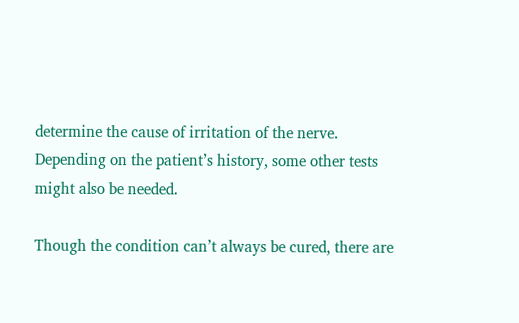determine the cause of irritation of the nerve. Depending on the patient’s history, some other tests might also be needed.

Though the condition can’t always be cured, there are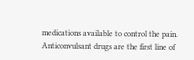medications available to control the pain. Anticonvulsant drugs are the first line of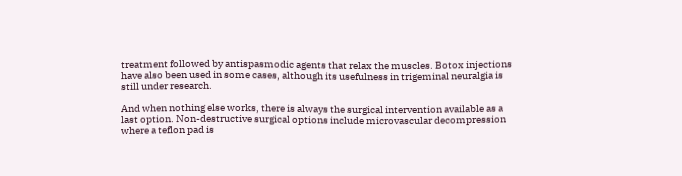treatment followed by antispasmodic agents that relax the muscles. Botox injections have also been used in some cases, although its usefulness in trigeminal neuralgia is still under research.

And when nothing else works, there is always the surgical intervention available as a last option. Non-destructive surgical options include microvascular decompression where a teflon pad is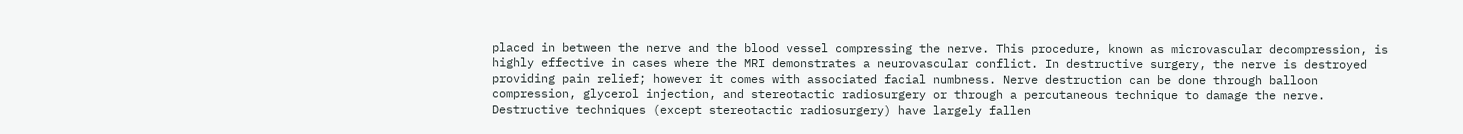placed in between the nerve and the blood vessel compressing the nerve. This procedure, known as microvascular decompression, is highly effective in cases where the MRI demonstrates a neurovascular conflict. In destructive surgery, the nerve is destroyed providing pain relief; however it comes with associated facial numbness. Nerve destruction can be done through balloon compression, glycerol injection, and stereotactic radiosurgery or through a percutaneous technique to damage the nerve. Destructive techniques (except stereotactic radiosurgery) have largely fallen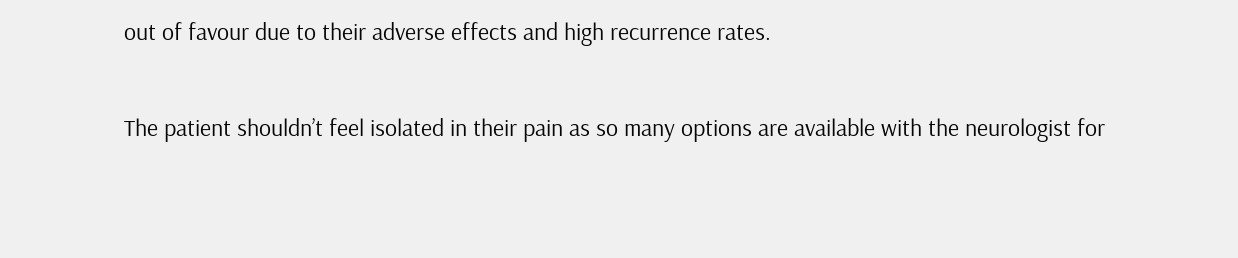out of favour due to their adverse effects and high recurrence rates.

The patient shouldn’t feel isolated in their pain as so many options are available with the neurologist for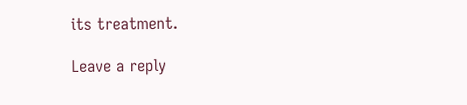its treatment.

Leave a reply